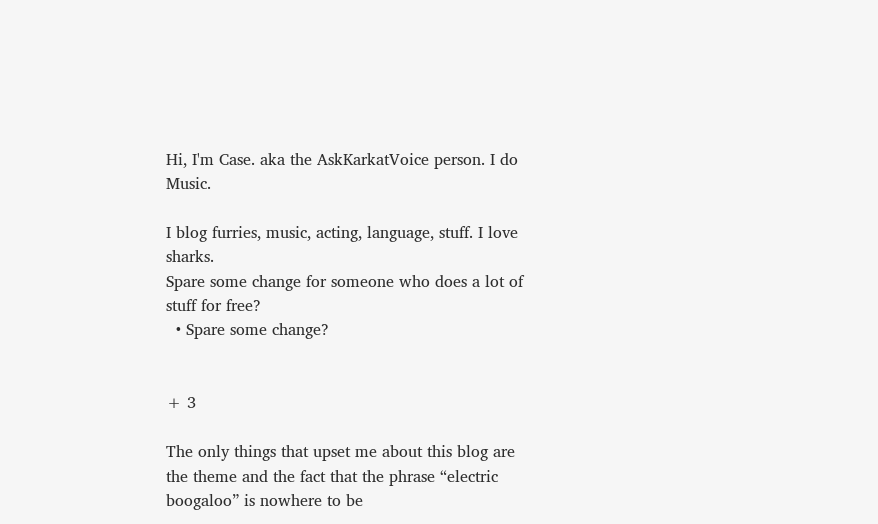Hi, I'm Case. aka the AskKarkatVoice person. I do Music.

I blog furries, music, acting, language, stuff. I love sharks.
Spare some change for someone who does a lot of stuff for free?
  • Spare some change?


+ 3

The only things that upset me about this blog are the theme and the fact that the phrase “electric boogaloo” is nowhere to be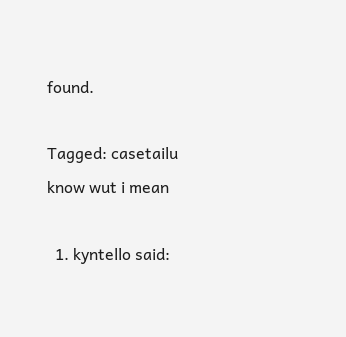found.

Tagged: casetailu know wut i mean

  1. kyntello said: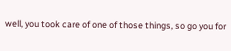well, you took care of one of those things, so go you for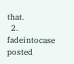that.
  2. fadeintocase posted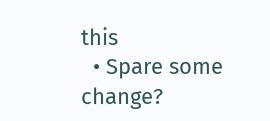this
  • Spare some change?